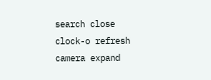search close clock-o refresh camera expand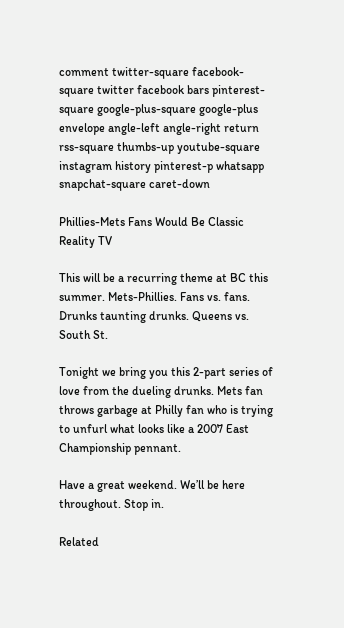comment twitter-square facebook-square twitter facebook bars pinterest-square google-plus-square google-plus envelope angle-left angle-right return rss-square thumbs-up youtube-square instagram history pinterest-p whatsapp snapchat-square caret-down

Phillies-Mets Fans Would Be Classic Reality TV

This will be a recurring theme at BC this summer. Mets-Phillies. Fans vs. fans. Drunks taunting drunks. Queens vs. South St.

Tonight we bring you this 2-part series of love from the dueling drunks. Mets fan throws garbage at Philly fan who is trying to unfurl what looks like a 2007 East Championship pennant.

Have a great weekend. We’ll be here throughout. Stop in.

Related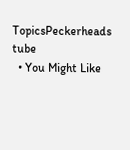TopicsPeckerheads tube
  • You Might Like